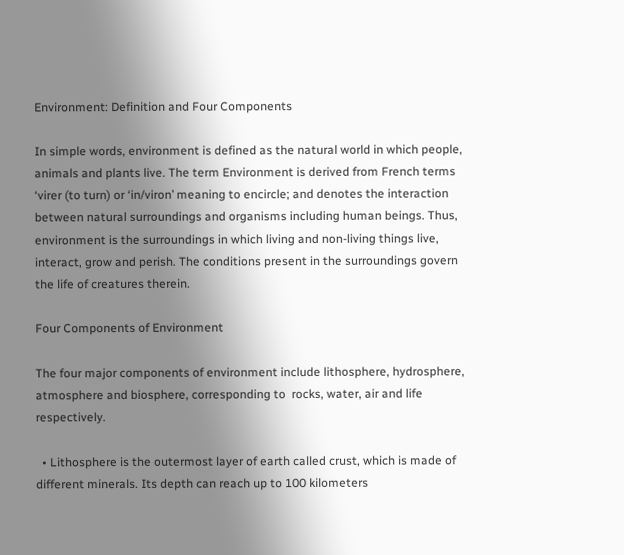Environment: Definition and Four Components

In simple words, environment is defined as the natural world in which people, animals and plants live. The term Environment is derived from French terms ‘virer (to turn) or ‘in/viron’ meaning to encircle; and denotes the interaction between natural surroundings and organisms including human beings. Thus, environment is the surroundings in which living and non-living things live, interact, grow and perish. The conditions present in the surroundings govern the life of creatures therein.

Four Components of Environment

The four major components of environment include lithosphere, hydrosphere, atmosphere and biosphere, corresponding to  rocks, water, air and life respectively.

  • Lithosphere is the outermost layer of earth called crust, which is made of different minerals. Its depth can reach up to 100 kilometers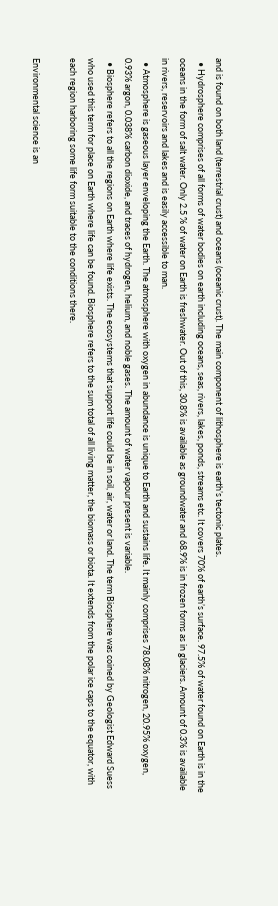and is found on both land (terrestrial crust) and oceans (oceanic crust). The main component of lithosphere is earth’s tectonic plates.
  • Hydrosphere comprises of all forms of water bodies on earth including oceans, seas, rivers, lakes, ponds, streams etc. It covers 70% of earth’s surface. 97.5% of water found on Earth is in the oceans in the form of salt water. Only 2.5 % of water on Earth is freshwater. Out of this, 30.8% is available as groundwater and 68.9% is in frozen forms as in glaciers. Amount of 0.3% is available in rivers, reservoirs and lakes and is easily accessible to man.
  • Atmosphere is gaseous layer enveloping the Earth. The atmosphere with oxygen in abundance is unique to Earth and sustains life. It mainly comprises 78.08% nitrogen, 20.95% oxygen, 0.93% argon, 0.038% carbon dioxide, and traces of hydrogen, helium, and noble gases. The amount of water vapour present is variable.
  • Biosphere refers to all the regions on Earth where life exists. The ecosystems that support life could be in soil, air, water or land. The term Biosphere was coined by Geologist Edward Suess who used this term for place on Earth where life can be found. Biosphere refers to the sum total of all living matter, the biomass or biota. It extends from the polar ice caps to the equator, with each region harboring some life form suitable to the conditions there.

Environmental science is an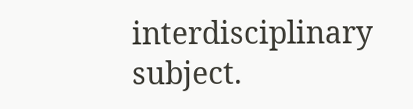interdisciplinary subject.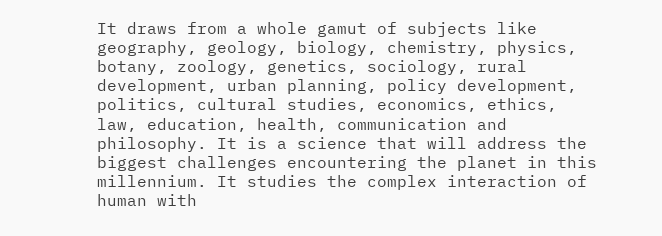It draws from a whole gamut of subjects like geography, geology, biology, chemistry, physics, botany, zoology, genetics, sociology, rural development, urban planning, policy development, politics, cultural studies, economics, ethics, law, education, health, communication and philosophy. It is a science that will address the biggest challenges encountering the planet in this millennium. It studies the complex interaction of human with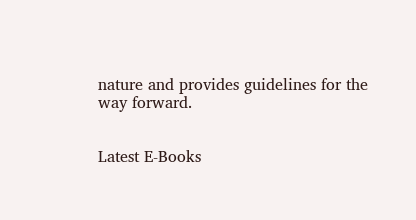nature and provides guidelines for the way forward.


Latest E-Books